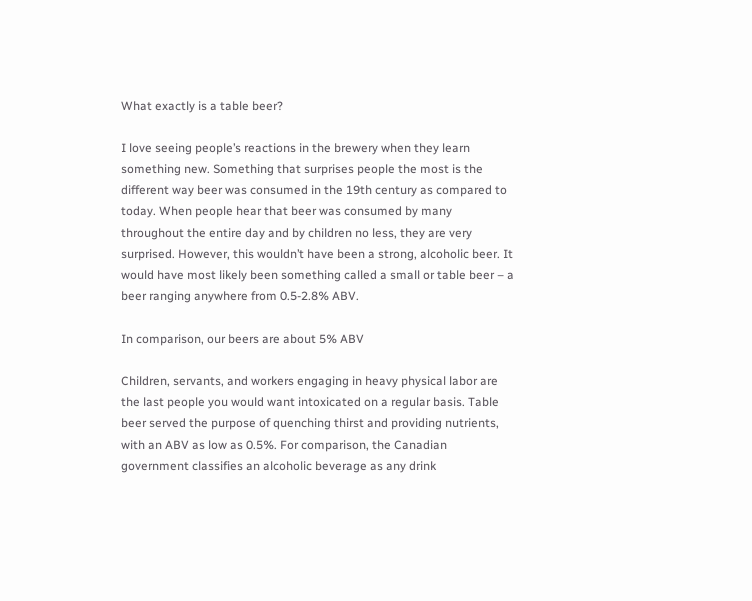What exactly is a table beer?

I love seeing people’s reactions in the brewery when they learn something new. Something that surprises people the most is the different way beer was consumed in the 19th century as compared to today. When people hear that beer was consumed by many throughout the entire day and by children no less, they are very surprised. However, this wouldn’t have been a strong, alcoholic beer. It would have most likely been something called a small or table beer – a beer ranging anywhere from 0.5-2.8% ABV.

In comparison, our beers are about 5% ABV

Children, servants, and workers engaging in heavy physical labor are the last people you would want intoxicated on a regular basis. Table beer served the purpose of quenching thirst and providing nutrients, with an ABV as low as 0.5%. For comparison, the Canadian government classifies an alcoholic beverage as any drink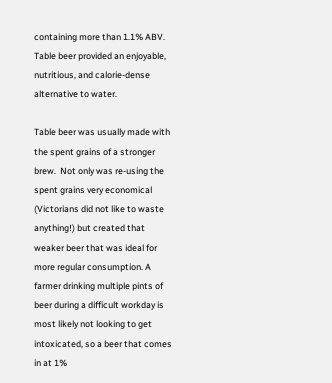containing more than 1.1% ABV. Table beer provided an enjoyable, nutritious, and calorie-dense alternative to water.

Table beer was usually made with the spent grains of a stronger brew.  Not only was re-using the spent grains very economical (Victorians did not like to waste anything!) but created that weaker beer that was ideal for more regular consumption. A farmer drinking multiple pints of beer during a difficult workday is most likely not looking to get intoxicated, so a beer that comes in at 1%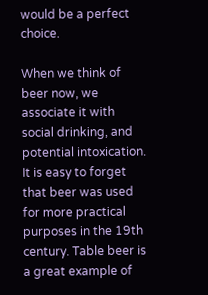would be a perfect choice.

When we think of beer now, we associate it with social drinking, and potential intoxication. It is easy to forget that beer was used for more practical purposes in the 19th century. Table beer is a great example of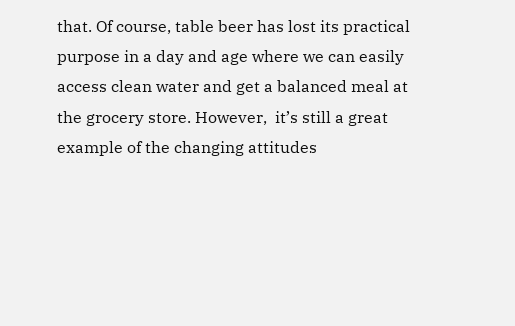that. Of course, table beer has lost its practical purpose in a day and age where we can easily access clean water and get a balanced meal at the grocery store. However,  it’s still a great example of the changing attitudes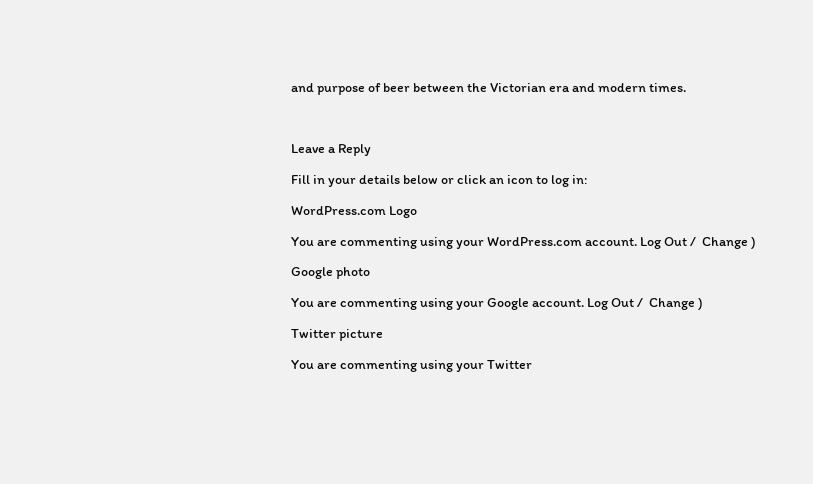and purpose of beer between the Victorian era and modern times.



Leave a Reply

Fill in your details below or click an icon to log in:

WordPress.com Logo

You are commenting using your WordPress.com account. Log Out /  Change )

Google photo

You are commenting using your Google account. Log Out /  Change )

Twitter picture

You are commenting using your Twitter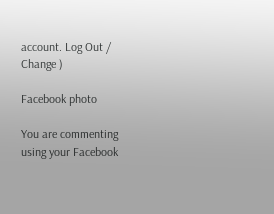account. Log Out /  Change )

Facebook photo

You are commenting using your Facebook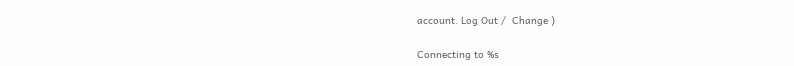account. Log Out /  Change )

Connecting to %s